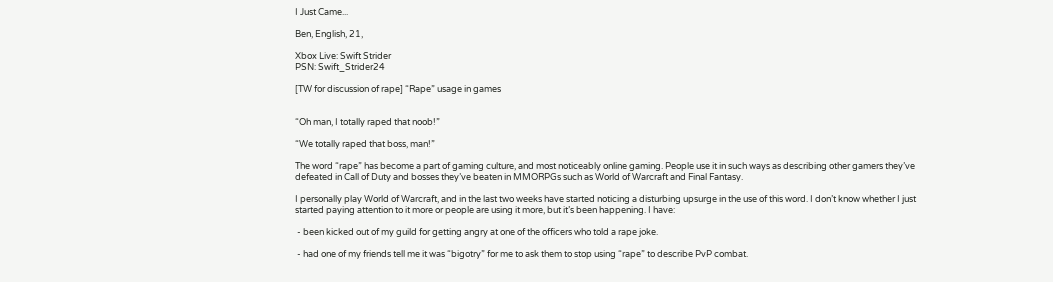I Just Came...

Ben, English, 21,

Xbox Live: Swift Strider
PSN: Swift_Strider24

[TW for discussion of rape] “Rape” usage in games


“Oh man, I totally raped that noob!”

“We totally raped that boss, man!”

The word “rape” has become a part of gaming culture, and most noticeably online gaming. People use it in such ways as describing other gamers they’ve defeated in Call of Duty and bosses they’ve beaten in MMORPGs such as World of Warcraft and Final Fantasy.

I personally play World of Warcraft, and in the last two weeks have started noticing a disturbing upsurge in the use of this word. I don’t know whether I just started paying attention to it more or people are using it more, but it’s been happening. I have:

 - been kicked out of my guild for getting angry at one of the officers who told a rape joke.

 - had one of my friends tell me it was “bigotry” for me to ask them to stop using “rape” to describe PvP combat.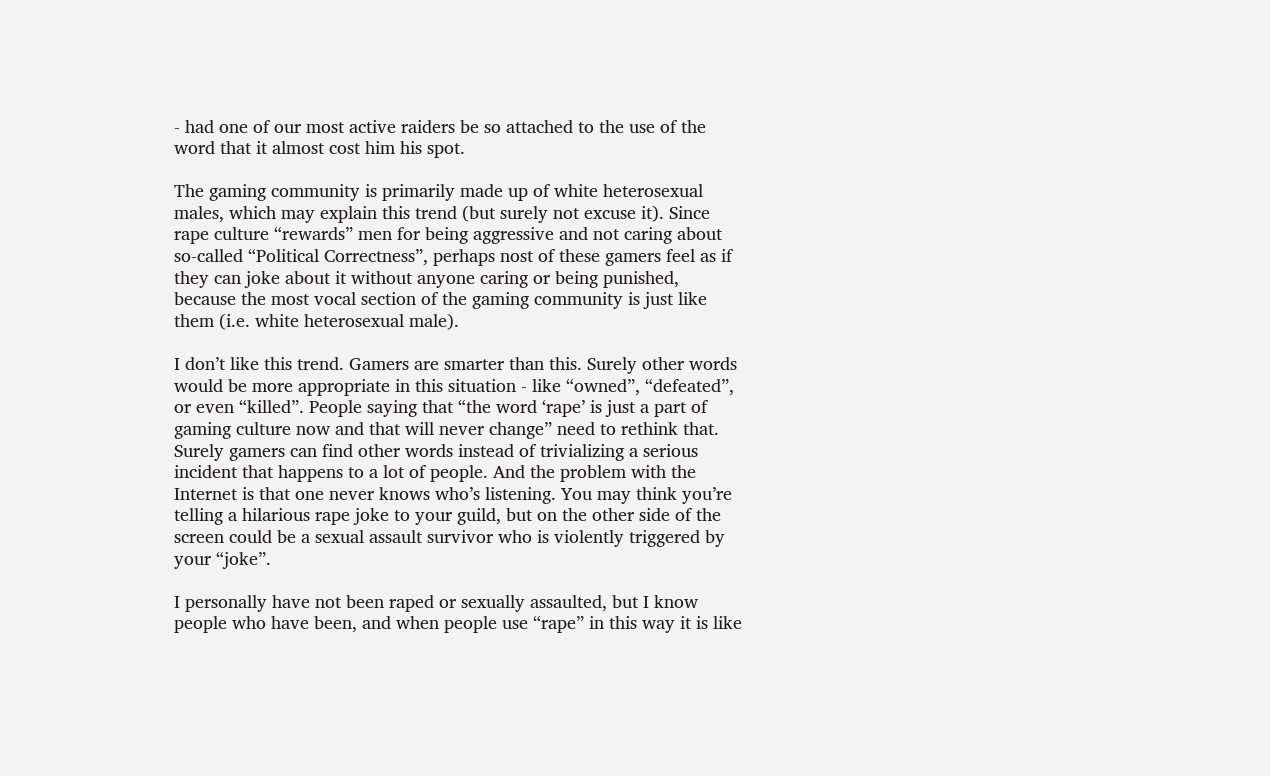- had one of our most active raiders be so attached to the use of the word that it almost cost him his spot.

The gaming community is primarily made up of white heterosexual males, which may explain this trend (but surely not excuse it). Since rape culture “rewards” men for being aggressive and not caring about so-called “Political Correctness”, perhaps nost of these gamers feel as if they can joke about it without anyone caring or being punished, because the most vocal section of the gaming community is just like them (i.e. white heterosexual male).

I don’t like this trend. Gamers are smarter than this. Surely other words would be more appropriate in this situation - like “owned”, “defeated”, or even “killed”. People saying that “the word ‘rape’ is just a part of gaming culture now and that will never change” need to rethink that. Surely gamers can find other words instead of trivializing a serious incident that happens to a lot of people. And the problem with the Internet is that one never knows who’s listening. You may think you’re telling a hilarious rape joke to your guild, but on the other side of the screen could be a sexual assault survivor who is violently triggered by your “joke”.

I personally have not been raped or sexually assaulted, but I know people who have been, and when people use “rape” in this way it is like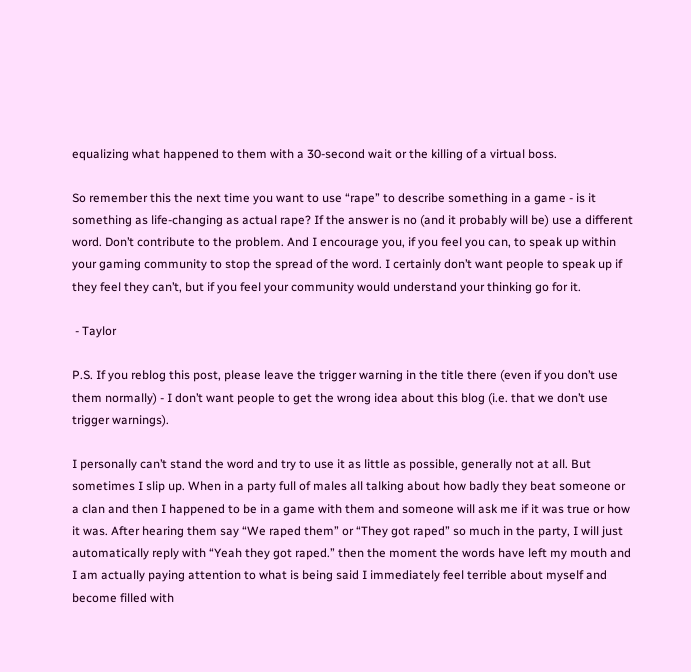equalizing what happened to them with a 30-second wait or the killing of a virtual boss.

So remember this the next time you want to use “rape” to describe something in a game - is it something as life-changing as actual rape? If the answer is no (and it probably will be) use a different word. Don’t contribute to the problem. And I encourage you, if you feel you can, to speak up within your gaming community to stop the spread of the word. I certainly don’t want people to speak up if they feel they can’t, but if you feel your community would understand your thinking go for it.

 - Taylor

P.S. If you reblog this post, please leave the trigger warning in the title there (even if you don’t use them normally) - I don’t want people to get the wrong idea about this blog (i.e. that we don’t use trigger warnings).

I personally can’t stand the word and try to use it as little as possible, generally not at all. But sometimes I slip up. When in a party full of males all talking about how badly they beat someone or a clan and then I happened to be in a game with them and someone will ask me if it was true or how it was. After hearing them say “We raped them” or “They got raped” so much in the party, I will just automatically reply with “Yeah they got raped.” then the moment the words have left my mouth and I am actually paying attention to what is being said I immediately feel terrible about myself and become filled with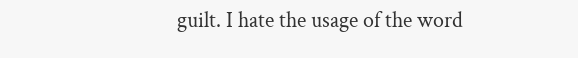guilt. I hate the usage of the word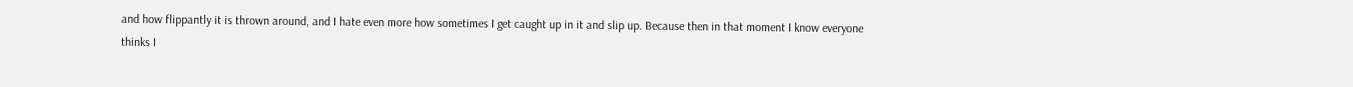and how flippantly it is thrown around, and I hate even more how sometimes I get caught up in it and slip up. Because then in that moment I know everyone thinks I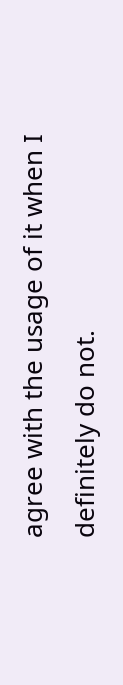agree with the usage of it when I definitely do not.